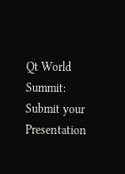Qt World Summit: Submit your Presentation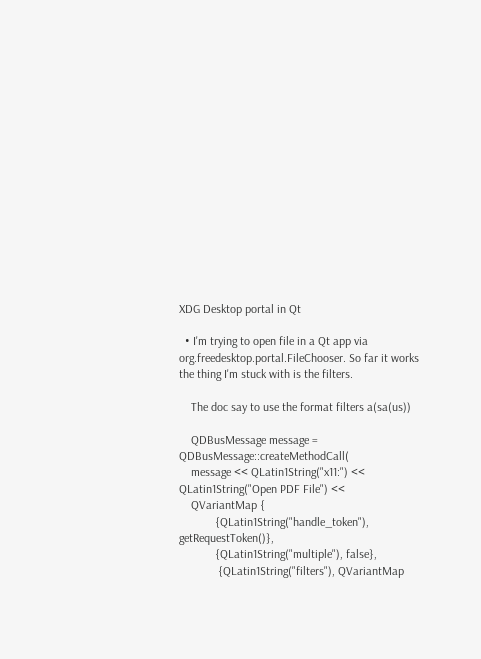XDG Desktop portal in Qt

  • I'm trying to open file in a Qt app via org.freedesktop.portal.FileChooser. So far it works the thing I'm stuck with is the filters.

    The doc say to use the format filters a(sa(us))

    QDBusMessage message = QDBusMessage::createMethodCall(
    message << QLatin1String("x11:") << QLatin1String("Open PDF File") <<
    QVariantMap {
            {QLatin1String("handle_token"), getRequestToken()},
            {QLatin1String("multiple"), false},
             {QLatin1String("filters"), QVariantMap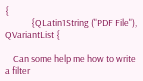{
             {QLatin1String ("PDF File"), QVariantList {

    Can some help me how to write a filter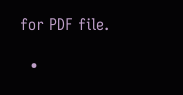for PDF file.

  •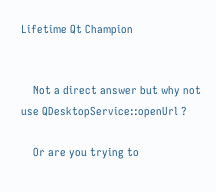Lifetime Qt Champion


    Not a direct answer but why not use QDesktopService::openUrl ?

    Or are you trying to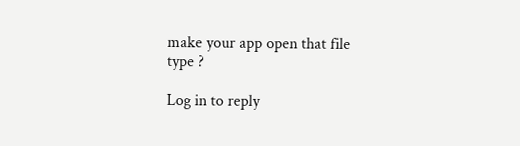make your app open that file type ?

Log in to reply